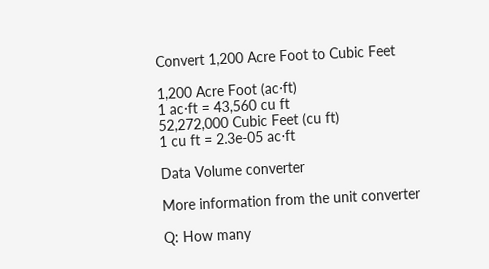Convert 1,200 Acre Foot to Cubic Feet

1,200 Acre Foot (ac⋅ft)
1 ac⋅ft = 43,560 cu ft
52,272,000 Cubic Feet (cu ft)
1 cu ft = 2.3e-05 ac⋅ft

Data Volume converter

More information from the unit converter

Q: How many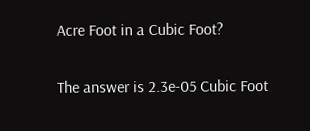Acre Foot in a Cubic Foot?

The answer is 2.3e-05 Cubic Foot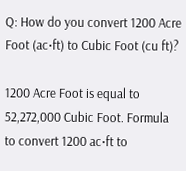Q: How do you convert 1200 Acre Foot (ac⋅ft) to Cubic Foot (cu ft)?

1200 Acre Foot is equal to 52,272,000 Cubic Foot. Formula to convert 1200 ac⋅ft to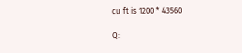cu ft is 1200 * 43560

Q: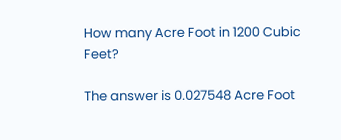How many Acre Foot in 1200 Cubic Feet?

The answer is 0.027548 Acre Foot